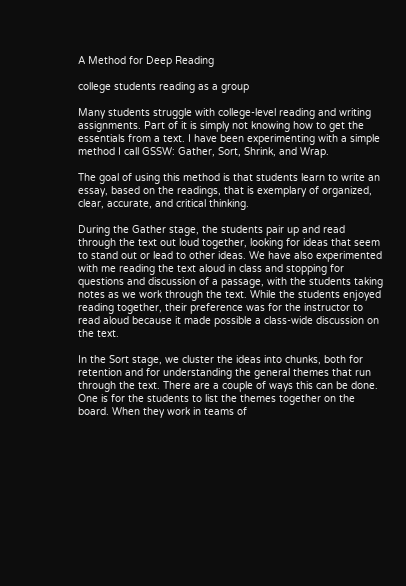A Method for Deep Reading

college students reading as a group

Many students struggle with college-level reading and writing assignments. Part of it is simply not knowing how to get the essentials from a text. I have been experimenting with a simple method I call GSSW: Gather, Sort, Shrink, and Wrap.

The goal of using this method is that students learn to write an essay, based on the readings, that is exemplary of organized, clear, accurate, and critical thinking.

During the Gather stage, the students pair up and read through the text out loud together, looking for ideas that seem to stand out or lead to other ideas. We have also experimented with me reading the text aloud in class and stopping for questions and discussion of a passage, with the students taking notes as we work through the text. While the students enjoyed reading together, their preference was for the instructor to read aloud because it made possible a class-wide discussion on the text.

In the Sort stage, we cluster the ideas into chunks, both for retention and for understanding the general themes that run through the text. There are a couple of ways this can be done. One is for the students to list the themes together on the board. When they work in teams of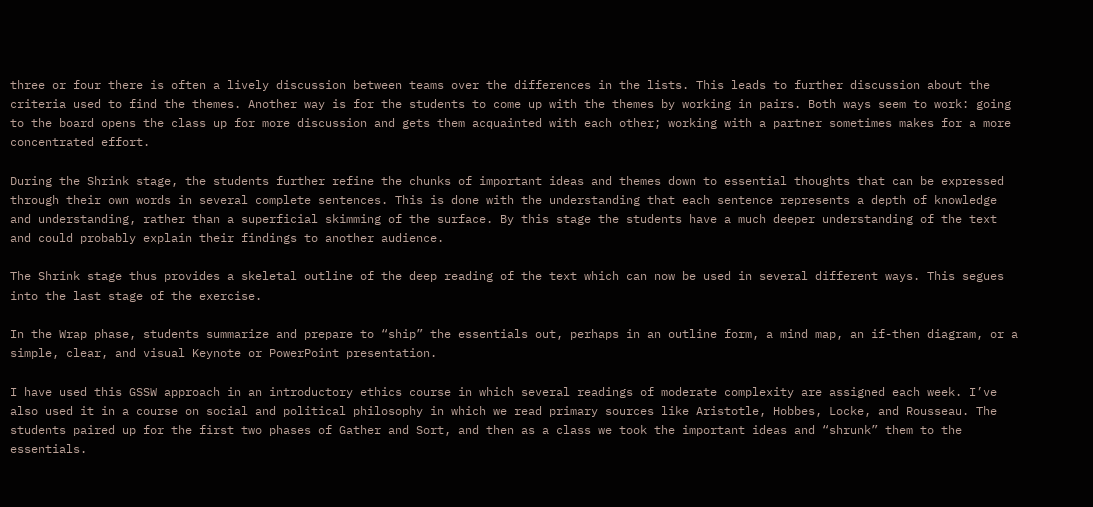three or four there is often a lively discussion between teams over the differences in the lists. This leads to further discussion about the criteria used to find the themes. Another way is for the students to come up with the themes by working in pairs. Both ways seem to work: going to the board opens the class up for more discussion and gets them acquainted with each other; working with a partner sometimes makes for a more concentrated effort.

During the Shrink stage, the students further refine the chunks of important ideas and themes down to essential thoughts that can be expressed through their own words in several complete sentences. This is done with the understanding that each sentence represents a depth of knowledge and understanding, rather than a superficial skimming of the surface. By this stage the students have a much deeper understanding of the text and could probably explain their findings to another audience.

The Shrink stage thus provides a skeletal outline of the deep reading of the text which can now be used in several different ways. This segues into the last stage of the exercise.

In the Wrap phase, students summarize and prepare to “ship” the essentials out, perhaps in an outline form, a mind map, an if-then diagram, or a simple, clear, and visual Keynote or PowerPoint presentation.

I have used this GSSW approach in an introductory ethics course in which several readings of moderate complexity are assigned each week. I’ve also used it in a course on social and political philosophy in which we read primary sources like Aristotle, Hobbes, Locke, and Rousseau. The students paired up for the first two phases of Gather and Sort, and then as a class we took the important ideas and “shrunk” them to the essentials.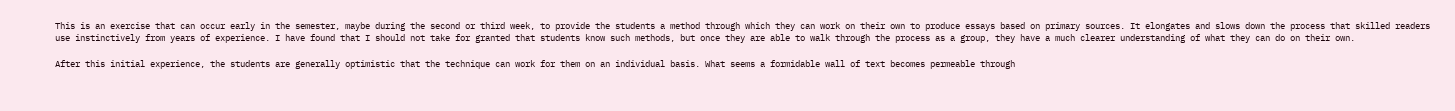This is an exercise that can occur early in the semester, maybe during the second or third week, to provide the students a method through which they can work on their own to produce essays based on primary sources. It elongates and slows down the process that skilled readers use instinctively from years of experience. I have found that I should not take for granted that students know such methods, but once they are able to walk through the process as a group, they have a much clearer understanding of what they can do on their own.

After this initial experience, the students are generally optimistic that the technique can work for them on an individual basis. What seems a formidable wall of text becomes permeable through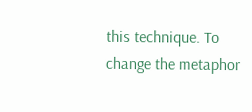this technique. To change the metaphor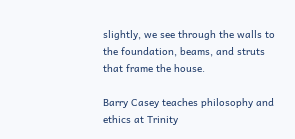slightly, we see through the walls to the foundation, beams, and struts that frame the house.

Barry Casey teaches philosophy and ethics at Trinity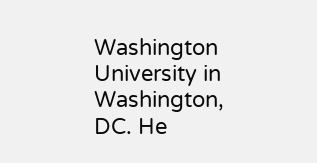Washington University in Washington, DC. He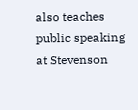also teaches public speaking at Stevenson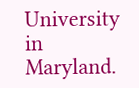University in Maryland.